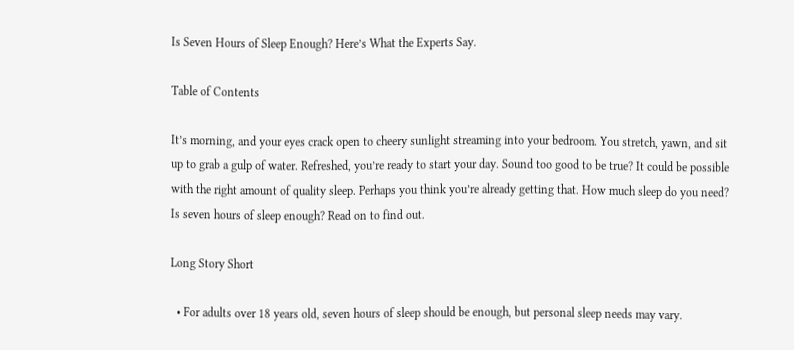Is Seven Hours of Sleep Enough? Here’s What the Experts Say.

Table of Contents

It’s morning, and your eyes crack open to cheery sunlight streaming into your bedroom. You stretch, yawn, and sit up to grab a gulp of water. Refreshed, you’re ready to start your day. Sound too good to be true? It could be possible with the right amount of quality sleep. Perhaps you think you’re already getting that. How much sleep do you need? Is seven hours of sleep enough? Read on to find out.

Long Story Short

  • For adults over 18 years old, seven hours of sleep should be enough, but personal sleep needs may vary.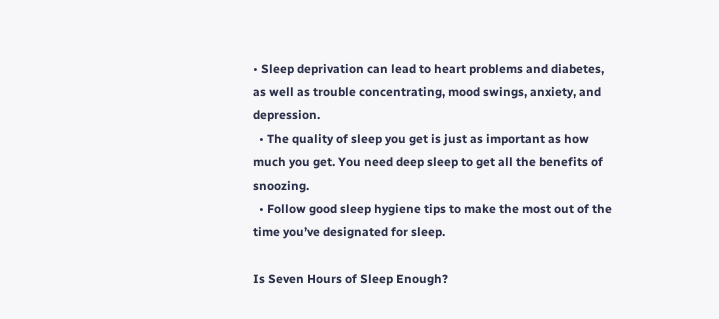• Sleep deprivation can lead to heart problems and diabetes, as well as trouble concentrating, mood swings, anxiety, and depression.
  • The quality of sleep you get is just as important as how much you get. You need deep sleep to get all the benefits of snoozing.
  • Follow good sleep hygiene tips to make the most out of the time you’ve designated for sleep.

Is Seven Hours of Sleep Enough?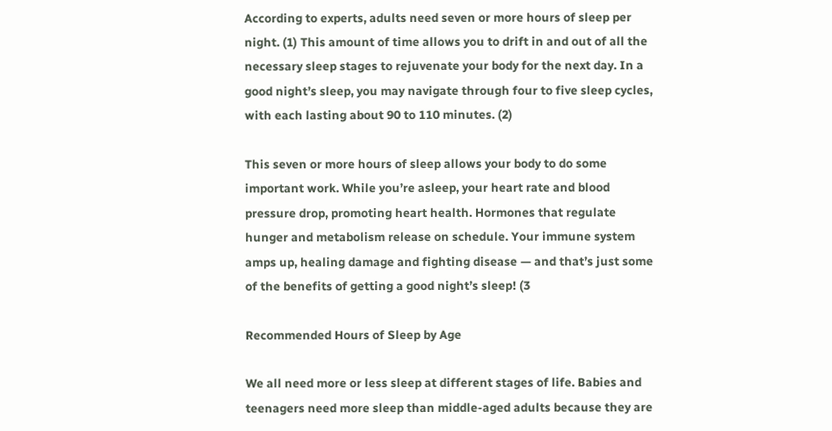According to experts, adults need seven or more hours of sleep per night. (1) This amount of time allows you to drift in and out of all the necessary sleep stages to rejuvenate your body for the next day. In a good night’s sleep, you may navigate through four to five sleep cycles, with each lasting about 90 to 110 minutes. (2)

This seven or more hours of sleep allows your body to do some important work. While you’re asleep, your heart rate and blood pressure drop, promoting heart health. Hormones that regulate hunger and metabolism release on schedule. Your immune system amps up, healing damage and fighting disease — and that’s just some of the benefits of getting a good night’s sleep! (3

Recommended Hours of Sleep by Age

We all need more or less sleep at different stages of life. Babies and teenagers need more sleep than middle-aged adults because they are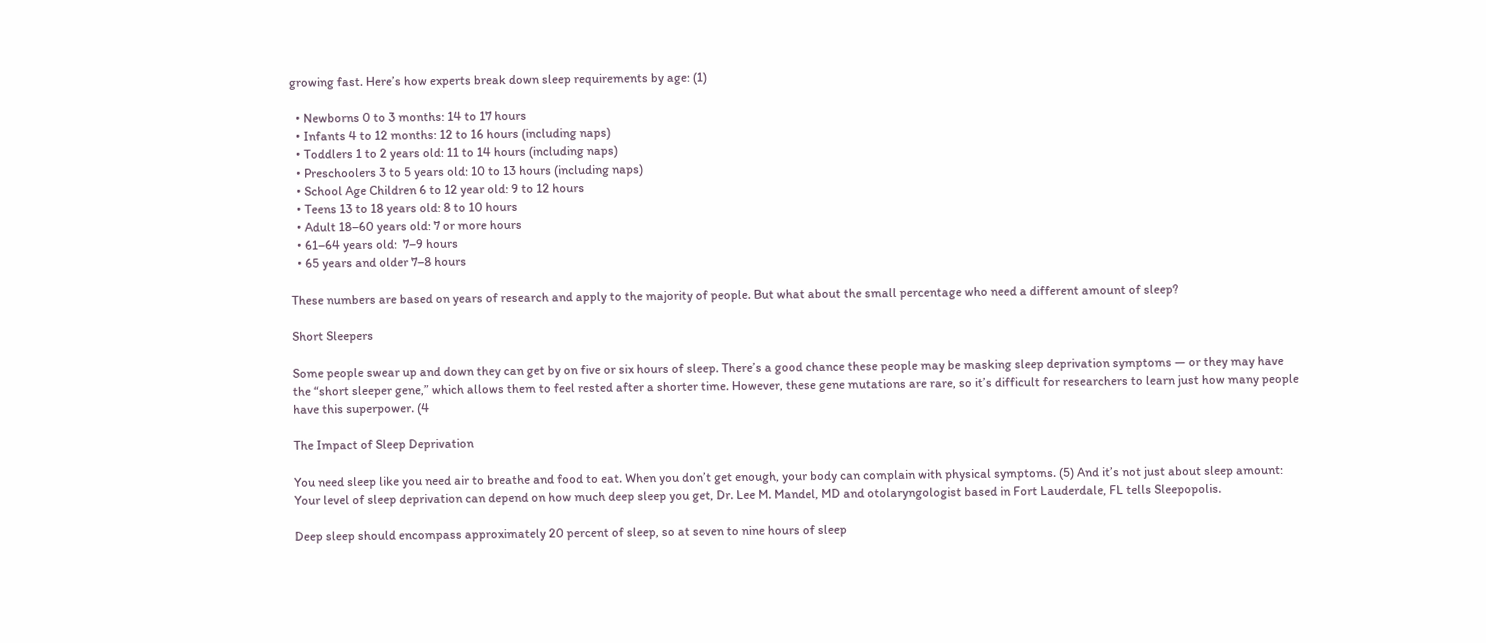growing fast. Here’s how experts break down sleep requirements by age: (1)

  • Newborns 0 to 3 months: 14 to 17 hours
  • Infants 4 to 12 months: 12 to 16 hours (including naps)
  • Toddlers 1 to 2 years old: 11 to 14 hours (including naps)
  • Preschoolers 3 to 5 years old: 10 to 13 hours (including naps)
  • School Age Children 6 to 12 year old: 9 to 12 hours
  • Teens 13 to 18 years old: 8 to 10 hours
  • Adult 18–60 years old: 7 or more hours
  • 61–64 years old:  7–9 hours
  • 65 years and older 7–8 hours

These numbers are based on years of research and apply to the majority of people. But what about the small percentage who need a different amount of sleep?

Short Sleepers

Some people swear up and down they can get by on five or six hours of sleep. There’s a good chance these people may be masking sleep deprivation symptoms — or they may have the “short sleeper gene,” which allows them to feel rested after a shorter time. However, these gene mutations are rare, so it’s difficult for researchers to learn just how many people have this superpower. (4

The Impact of Sleep Deprivation

You need sleep like you need air to breathe and food to eat. When you don’t get enough, your body can complain with physical symptoms. (5) And it’s not just about sleep amount: Your level of sleep deprivation can depend on how much deep sleep you get, Dr. Lee M. Mandel, MD and otolaryngologist based in Fort Lauderdale, FL tells Sleepopolis.

Deep sleep should encompass approximately 20 percent of sleep, so at seven to nine hours of sleep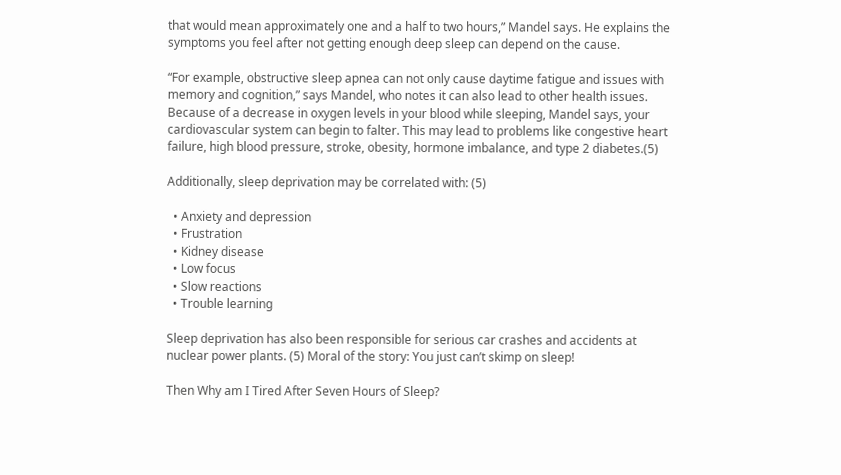that would mean approximately one and a half to two hours,” Mandel says. He explains the symptoms you feel after not getting enough deep sleep can depend on the cause.

“For example, obstructive sleep apnea can not only cause daytime fatigue and issues with memory and cognition,” says Mandel, who notes it can also lead to other health issues. Because of a decrease in oxygen levels in your blood while sleeping, Mandel says, your cardiovascular system can begin to falter. This may lead to problems like congestive heart failure, high blood pressure, stroke, obesity, hormone imbalance, and type 2 diabetes.(5)

Additionally, sleep deprivation may be correlated with: (5)

  • Anxiety and depression
  • Frustration
  • Kidney disease
  • Low focus
  • Slow reactions
  • Trouble learning

Sleep deprivation has also been responsible for serious car crashes and accidents at nuclear power plants. (5) Moral of the story: You just can’t skimp on sleep!

Then Why am I Tired After Seven Hours of Sleep?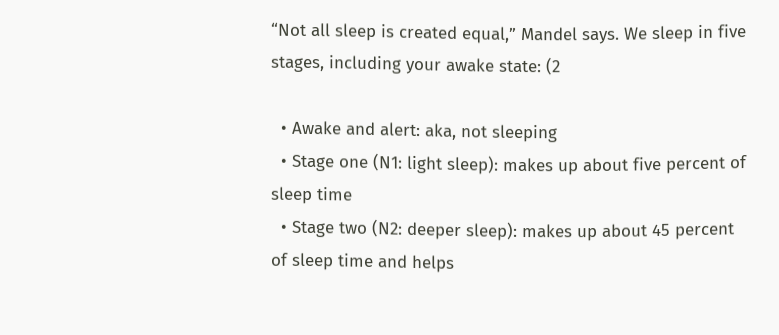“Not all sleep is created equal,” Mandel says. We sleep in five stages, including your awake state: (2

  • Awake and alert: aka, not sleeping
  • Stage one (N1: light sleep): makes up about five percent of sleep time
  • Stage two (N2: deeper sleep): makes up about 45 percent of sleep time and helps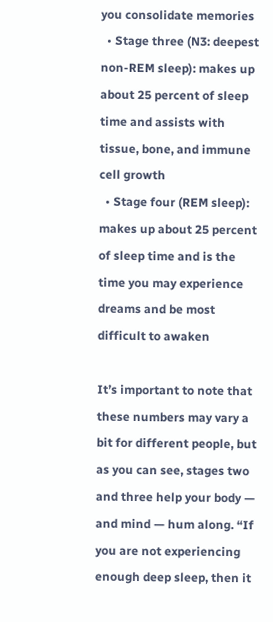you consolidate memories
  • Stage three (N3: deepest non-REM sleep): makes up about 25 percent of sleep time and assists with tissue, bone, and immune cell growth
  • Stage four (REM sleep): makes up about 25 percent of sleep time and is the time you may experience dreams and be most difficult to awaken

It’s important to note that these numbers may vary a bit for different people, but as you can see, stages two and three help your body — and mind — hum along. “If you are not experiencing enough deep sleep, then it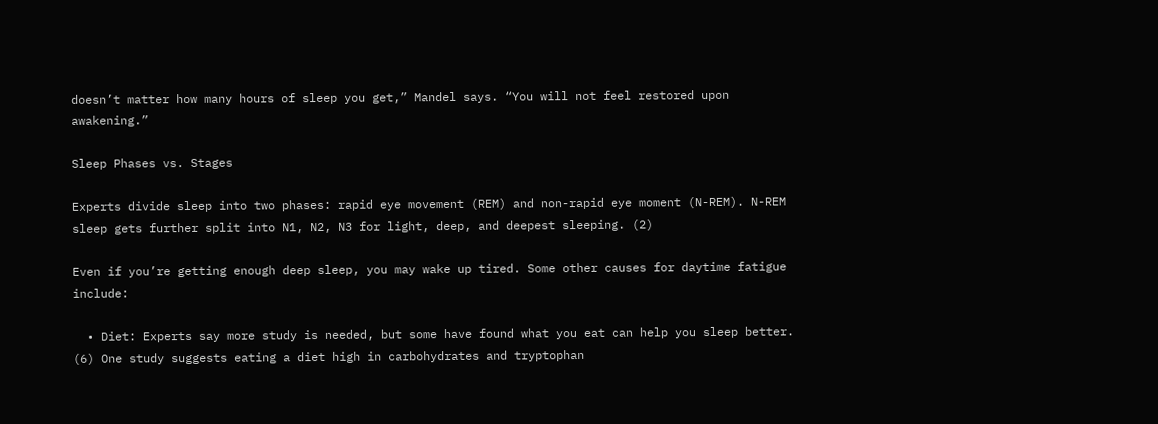doesn’t matter how many hours of sleep you get,” Mandel says. “You will not feel restored upon awakening.”

Sleep Phases vs. Stages

Experts divide sleep into two phases: rapid eye movement (REM) and non-rapid eye moment (N-REM). N-REM sleep gets further split into N1, N2, N3 for light, deep, and deepest sleeping. (2)

Even if you’re getting enough deep sleep, you may wake up tired. Some other causes for daytime fatigue include:

  • Diet: Experts say more study is needed, but some have found what you eat can help you sleep better. (6) One study suggests eating a diet high in carbohydrates and tryptophan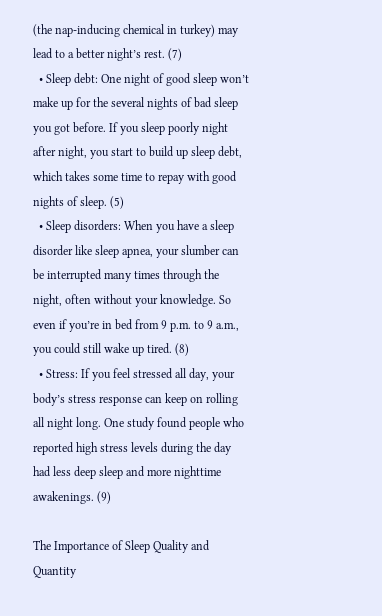(the nap-inducing chemical in turkey) may lead to a better night’s rest. (7)
  • Sleep debt: One night of good sleep won’t make up for the several nights of bad sleep you got before. If you sleep poorly night after night, you start to build up sleep debt, which takes some time to repay with good nights of sleep. (5)
  • Sleep disorders: When you have a sleep disorder like sleep apnea, your slumber can be interrupted many times through the night, often without your knowledge. So even if you’re in bed from 9 p.m. to 9 a.m., you could still wake up tired. (8)
  • Stress: If you feel stressed all day, your body’s stress response can keep on rolling all night long. One study found people who reported high stress levels during the day had less deep sleep and more nighttime awakenings. (9)

The Importance of Sleep Quality and Quantity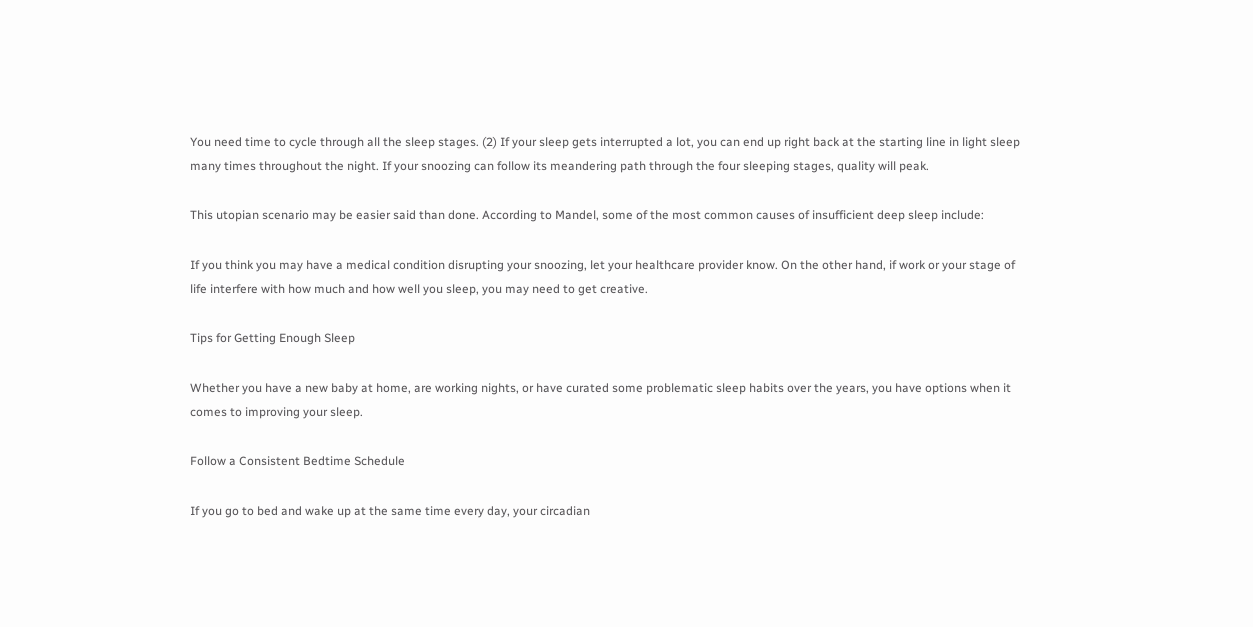You need time to cycle through all the sleep stages. (2) If your sleep gets interrupted a lot, you can end up right back at the starting line in light sleep many times throughout the night. If your snoozing can follow its meandering path through the four sleeping stages, quality will peak.

This utopian scenario may be easier said than done. According to Mandel, some of the most common causes of insufficient deep sleep include:

If you think you may have a medical condition disrupting your snoozing, let your healthcare provider know. On the other hand, if work or your stage of life interfere with how much and how well you sleep, you may need to get creative.

Tips for Getting Enough Sleep

Whether you have a new baby at home, are working nights, or have curated some problematic sleep habits over the years, you have options when it comes to improving your sleep.

Follow a Consistent Bedtime Schedule

If you go to bed and wake up at the same time every day, your circadian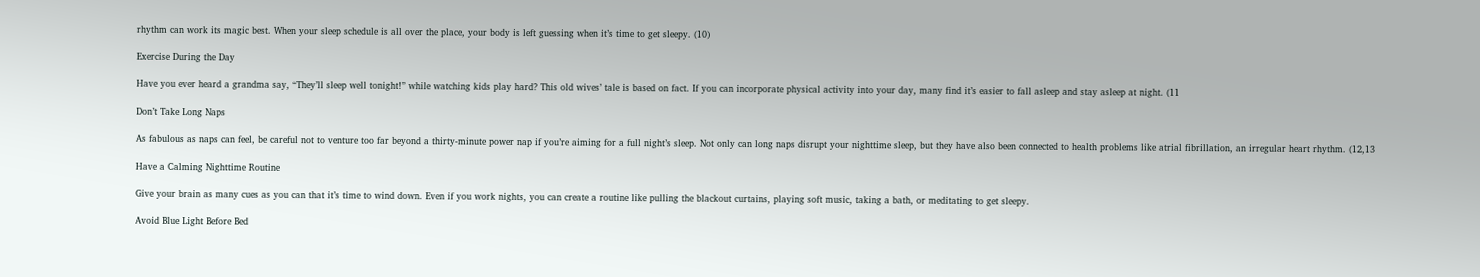rhythm can work its magic best. When your sleep schedule is all over the place, your body is left guessing when it’s time to get sleepy. (10)

Exercise During the Day

Have you ever heard a grandma say, “They’ll sleep well tonight!” while watching kids play hard? This old wives’ tale is based on fact. If you can incorporate physical activity into your day, many find it’s easier to fall asleep and stay asleep at night. (11

Don’t Take Long Naps

As fabulous as naps can feel, be careful not to venture too far beyond a thirty-minute power nap if you’re aiming for a full night’s sleep. Not only can long naps disrupt your nighttime sleep, but they have also been connected to health problems like atrial fibrillation, an irregular heart rhythm. (12,13

Have a Calming Nighttime Routine

Give your brain as many cues as you can that it’s time to wind down. Even if you work nights, you can create a routine like pulling the blackout curtains, playing soft music, taking a bath, or meditating to get sleepy.

Avoid Blue Light Before Bed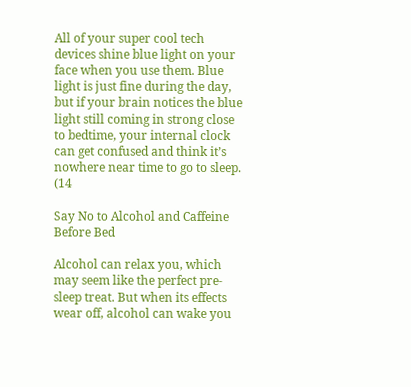All of your super cool tech devices shine blue light on your face when you use them. Blue light is just fine during the day, but if your brain notices the blue light still coming in strong close to bedtime, your internal clock can get confused and think it’s nowhere near time to go to sleep. (14

Say No to Alcohol and Caffeine Before Bed

Alcohol can relax you, which may seem like the perfect pre-sleep treat. But when its effects wear off, alcohol can wake you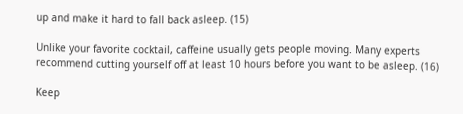up and make it hard to fall back asleep. (15)

Unlike your favorite cocktail, caffeine usually gets people moving. Many experts recommend cutting yourself off at least 10 hours before you want to be asleep. (16)

Keep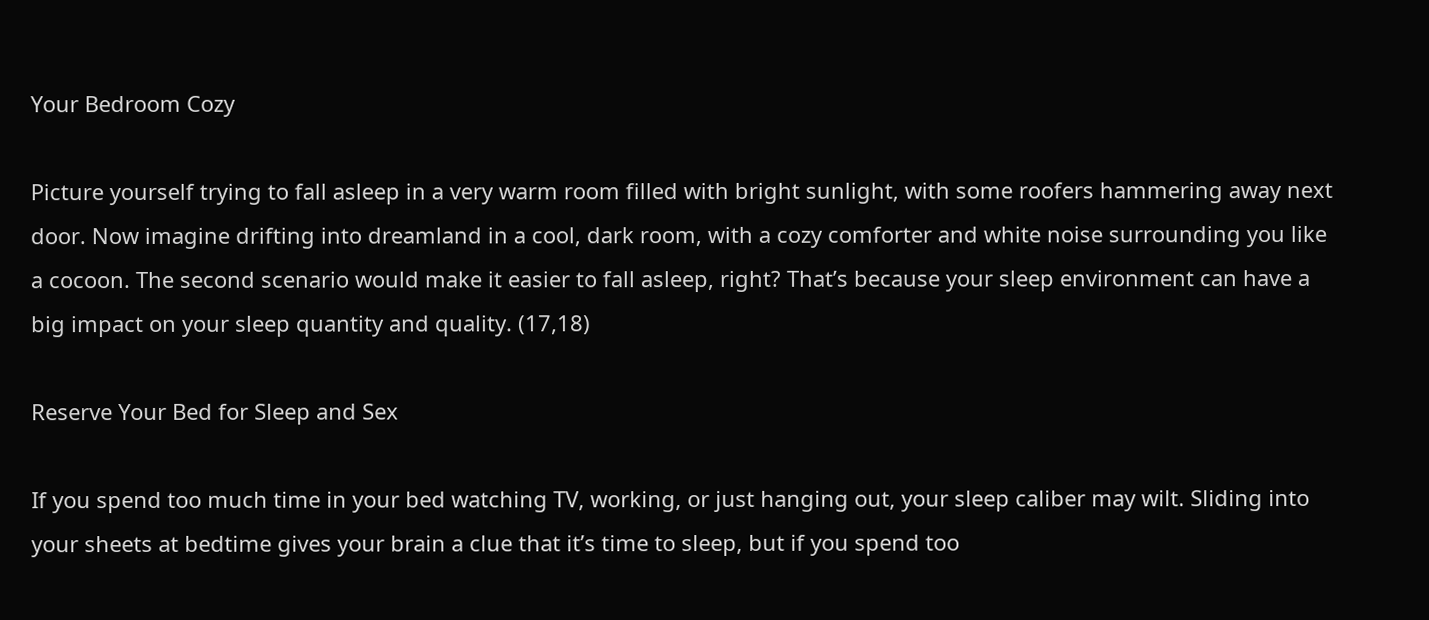Your Bedroom Cozy

Picture yourself trying to fall asleep in a very warm room filled with bright sunlight, with some roofers hammering away next door. Now imagine drifting into dreamland in a cool, dark room, with a cozy comforter and white noise surrounding you like a cocoon. The second scenario would make it easier to fall asleep, right? That’s because your sleep environment can have a big impact on your sleep quantity and quality. (17,18)

Reserve Your Bed for Sleep and Sex

If you spend too much time in your bed watching TV, working, or just hanging out, your sleep caliber may wilt. Sliding into your sheets at bedtime gives your brain a clue that it’s time to sleep, but if you spend too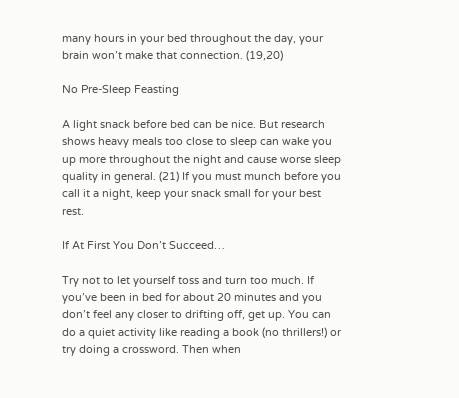many hours in your bed throughout the day, your brain won’t make that connection. (19,20)

No Pre-Sleep Feasting

A light snack before bed can be nice. But research shows heavy meals too close to sleep can wake you up more throughout the night and cause worse sleep quality in general. (21) If you must munch before you call it a night, keep your snack small for your best rest.

If At First You Don’t Succeed…

Try not to let yourself toss and turn too much. If you’ve been in bed for about 20 minutes and you don’t feel any closer to drifting off, get up. You can do a quiet activity like reading a book (no thrillers!) or try doing a crossword. Then when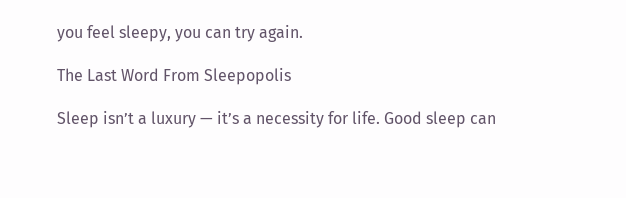you feel sleepy, you can try again.

The Last Word From Sleepopolis

Sleep isn’t a luxury — it’s a necessity for life. Good sleep can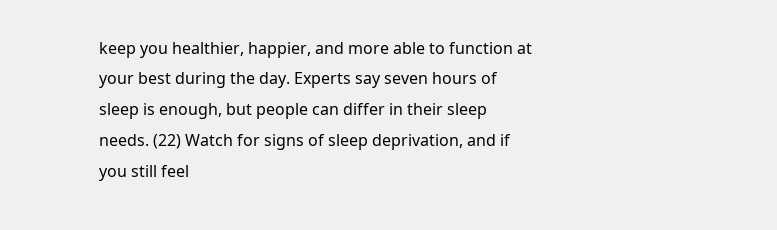keep you healthier, happier, and more able to function at your best during the day. Experts say seven hours of sleep is enough, but people can differ in their sleep needs. (22) Watch for signs of sleep deprivation, and if you still feel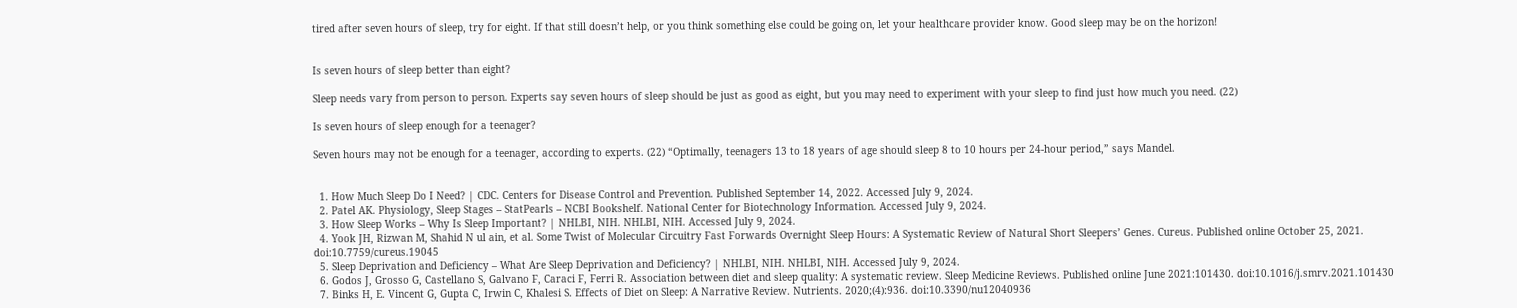tired after seven hours of sleep, try for eight. If that still doesn’t help, or you think something else could be going on, let your healthcare provider know. Good sleep may be on the horizon!


Is seven hours of sleep better than eight?

Sleep needs vary from person to person. Experts say seven hours of sleep should be just as good as eight, but you may need to experiment with your sleep to find just how much you need. (22)

Is seven hours of sleep enough for a teenager?

Seven hours may not be enough for a teenager, according to experts. (22) “Optimally, teenagers 13 to 18 years of age should sleep 8 to 10 hours per 24-hour period,” says Mandel.


  1. How Much Sleep Do I Need? | CDC. Centers for Disease Control and Prevention. Published September 14, 2022. Accessed July 9, 2024.
  2. Patel AK. Physiology, Sleep Stages – StatPearls – NCBI Bookshelf. National Center for Biotechnology Information. Accessed July 9, 2024.
  3. How Sleep Works – Why Is Sleep Important? | NHLBI, NIH. NHLBI, NIH. Accessed July 9, 2024.
  4. Yook JH, Rizwan M, Shahid N ul ain, et al. Some Twist of Molecular Circuitry Fast Forwards Overnight Sleep Hours: A Systematic Review of Natural Short Sleepers’ Genes. Cureus. Published online October 25, 2021. doi:10.7759/cureus.19045
  5. Sleep Deprivation and Deficiency – What Are Sleep Deprivation and Deficiency? | NHLBI, NIH. NHLBI, NIH. Accessed July 9, 2024.
  6. Godos J, Grosso G, Castellano S, Galvano F, Caraci F, Ferri R. Association between diet and sleep quality: A systematic review. Sleep Medicine Reviews. Published online June 2021:101430. doi:10.1016/j.smrv.2021.101430
  7. Binks H, E. Vincent G, Gupta C, Irwin C, Khalesi S. Effects of Diet on Sleep: A Narrative Review. Nutrients. 2020;(4):936. doi:10.3390/nu12040936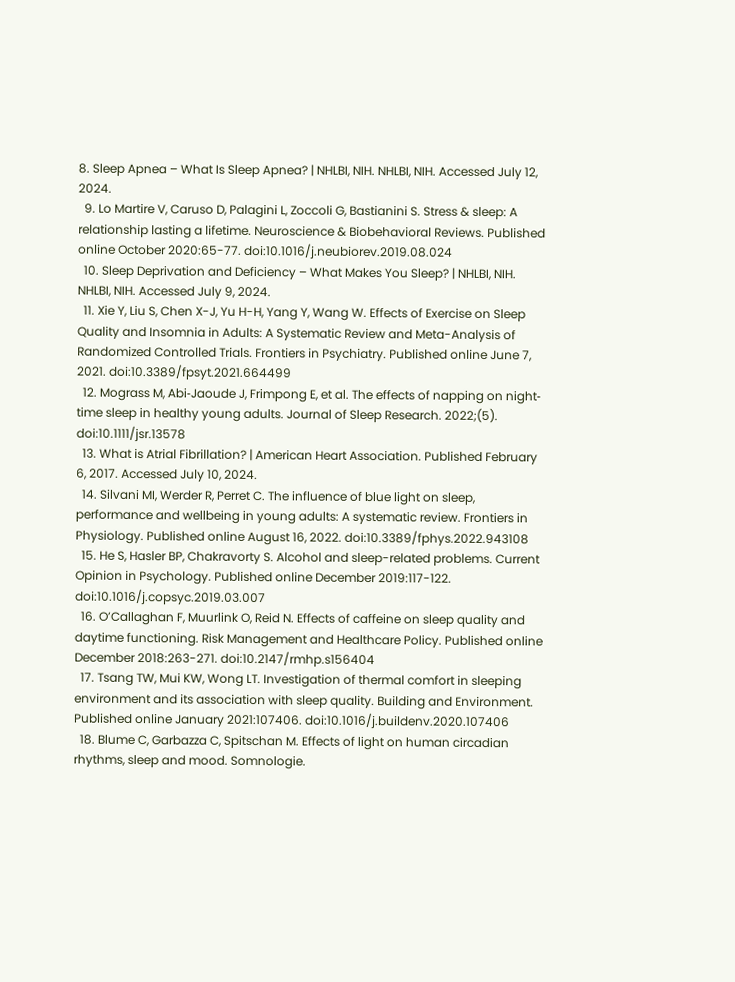8. Sleep Apnea – What Is Sleep Apnea? | NHLBI, NIH. NHLBI, NIH. Accessed July 12, 2024.
  9. Lo Martire V, Caruso D, Palagini L, Zoccoli G, Bastianini S. Stress & sleep: A relationship lasting a lifetime. Neuroscience & Biobehavioral Reviews. Published online October 2020:65-77. doi:10.1016/j.neubiorev.2019.08.024
  10. Sleep Deprivation and Deficiency – What Makes You Sleep? | NHLBI, NIH. NHLBI, NIH. Accessed July 9, 2024.
  11. Xie Y, Liu S, Chen X-J, Yu H-H, Yang Y, Wang W. Effects of Exercise on Sleep Quality and Insomnia in Adults: A Systematic Review and Meta-Analysis of Randomized Controlled Trials. Frontiers in Psychiatry. Published online June 7, 2021. doi:10.3389/fpsyt.2021.664499
  12. Mograss M, Abi‐Jaoude J, Frimpong E, et al. The effects of napping on night‐time sleep in healthy young adults. Journal of Sleep Research. 2022;(5). doi:10.1111/jsr.13578
  13. What is Atrial Fibrillation? | American Heart Association. Published February 6, 2017. Accessed July 10, 2024.
  14. Silvani MI, Werder R, Perret C. The influence of blue light on sleep, performance and wellbeing in young adults: A systematic review. Frontiers in Physiology. Published online August 16, 2022. doi:10.3389/fphys.2022.943108
  15. He S, Hasler BP, Chakravorty S. Alcohol and sleep-related problems. Current Opinion in Psychology. Published online December 2019:117-122. doi:10.1016/j.copsyc.2019.03.007
  16. O’Callaghan F, Muurlink O, Reid N. Effects of caffeine on sleep quality and daytime functioning. Risk Management and Healthcare Policy. Published online December 2018:263-271. doi:10.2147/rmhp.s156404
  17. Tsang TW, Mui KW, Wong LT. Investigation of thermal comfort in sleeping environment and its association with sleep quality. Building and Environment. Published online January 2021:107406. doi:10.1016/j.buildenv.2020.107406
  18. Blume C, Garbazza C, Spitschan M. Effects of light on human circadian rhythms, sleep and mood. Somnologie.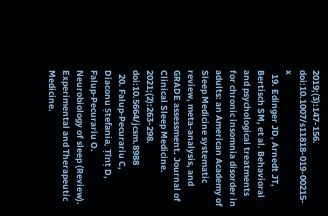2019;(3):147-156. doi:10.1007/s11818-019-00215-x
  19. Edinger JD, Arnedt JT, Bertisch SM, et al. Behavioral and psychological treatments for chronic insomnia disorder in adults: an American Academy of Sleep Medicine systematic review, meta-analysis, and GRADE assessment. Journal of Clinical Sleep Medicine. 2021;(2):263-298. doi:10.5664/jcsm.8988
  20. Falup‑Pecurariu C, Diaconu Ștefania, Țînț D, Falup‑Pecurariu O. Neurobiology of sleep (Review). Experimental and Therapeutic Medicine.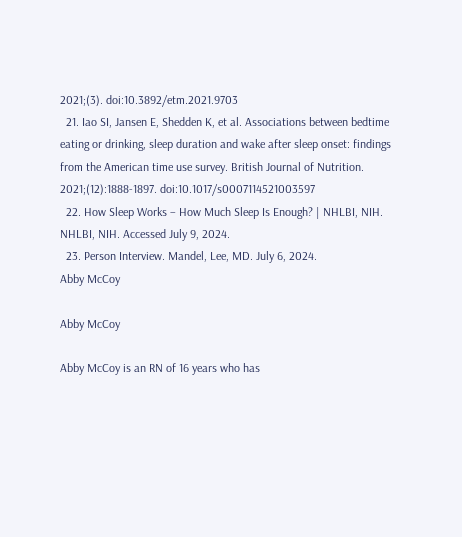2021;(3). doi:10.3892/etm.2021.9703
  21. Iao SI, Jansen E, Shedden K, et al. Associations between bedtime eating or drinking, sleep duration and wake after sleep onset: findings from the American time use survey. British Journal of Nutrition. 2021;(12):1888-1897. doi:10.1017/s0007114521003597
  22. How Sleep Works – How Much Sleep Is Enough? | NHLBI, NIH. NHLBI, NIH. Accessed July 9, 2024.
  23. Person Interview. Mandel, Lee, MD. July 6, 2024.
Abby McCoy

Abby McCoy

Abby McCoy is an RN of 16 years who has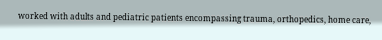worked with adults and pediatric patients encompassing trauma, orthopedics, home care,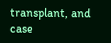transplant, and case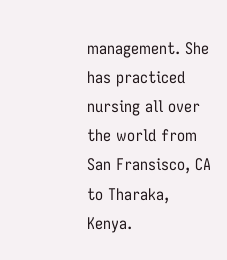management. She has practiced nursing all over the world from San Fransisco, CA to Tharaka, Kenya.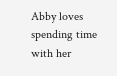Abby loves spending time with her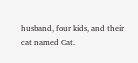husband, four kids, and their cat named Cat.